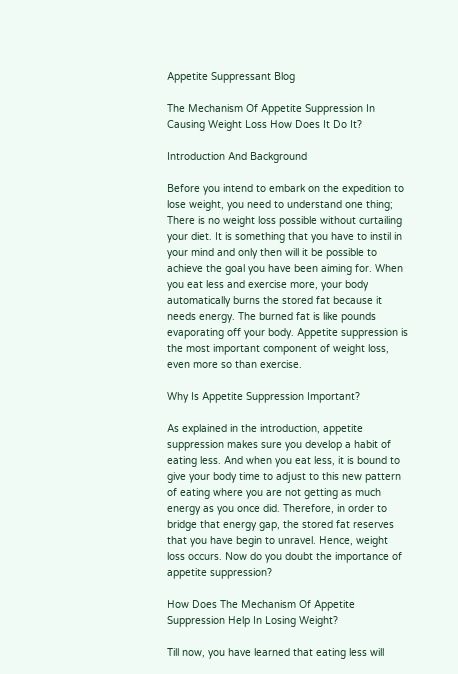Appetite Suppressant Blog

The Mechanism Of Appetite Suppression In Causing Weight Loss How Does It Do It?

Introduction And Background

Before you intend to embark on the expedition to lose weight, you need to understand one thing; There is no weight loss possible without curtailing your diet. It is something that you have to instil in your mind and only then will it be possible to achieve the goal you have been aiming for. When you eat less and exercise more, your body automatically burns the stored fat because it needs energy. The burned fat is like pounds evaporating off your body. Appetite suppression is the most important component of weight loss, even more so than exercise.

Why Is Appetite Suppression Important?

As explained in the introduction, appetite suppression makes sure you develop a habit of eating less. And when you eat less, it is bound to give your body time to adjust to this new pattern of eating where you are not getting as much energy as you once did. Therefore, in order to bridge that energy gap, the stored fat reserves that you have begin to unravel. Hence, weight loss occurs. Now do you doubt the importance of appetite suppression?

How Does The Mechanism Of Appetite Suppression Help In Losing Weight?

Till now, you have learned that eating less will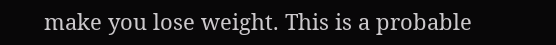make you lose weight. This is a probable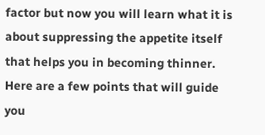factor but now you will learn what it is about suppressing the appetite itself that helps you in becoming thinner. Here are a few points that will guide you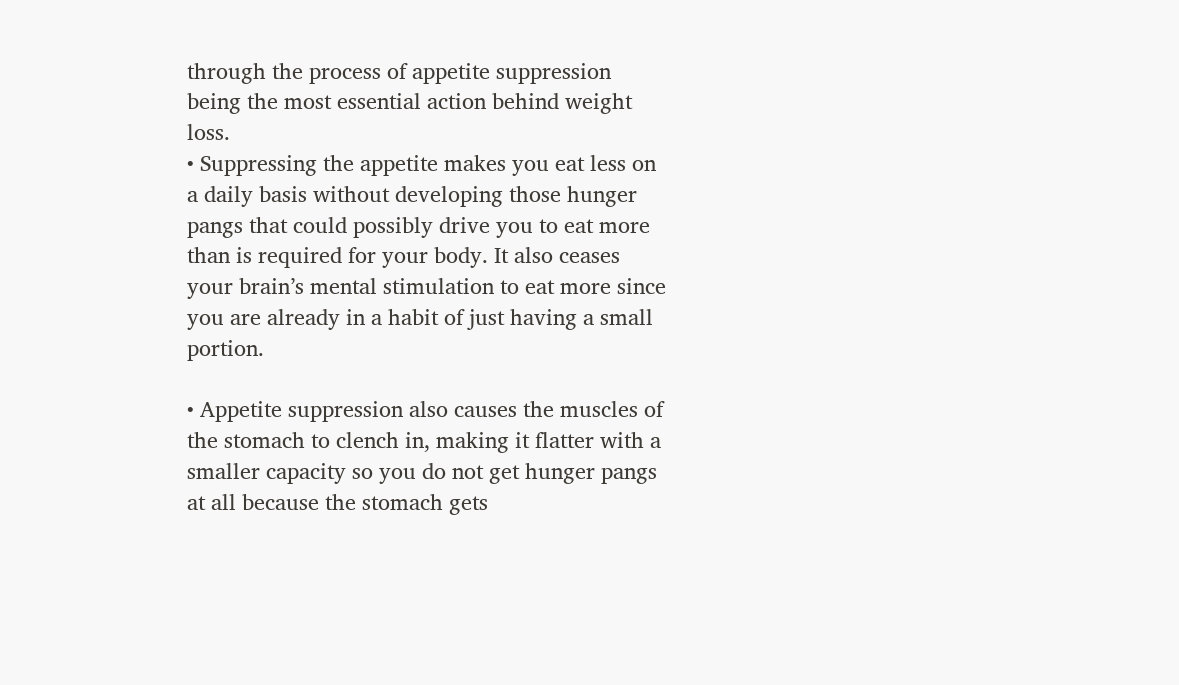through the process of appetite suppression being the most essential action behind weight loss.
• Suppressing the appetite makes you eat less on a daily basis without developing those hunger pangs that could possibly drive you to eat more than is required for your body. It also ceases your brain’s mental stimulation to eat more since you are already in a habit of just having a small portion.

• Appetite suppression also causes the muscles of the stomach to clench in, making it flatter with a smaller capacity so you do not get hunger pangs at all because the stomach gets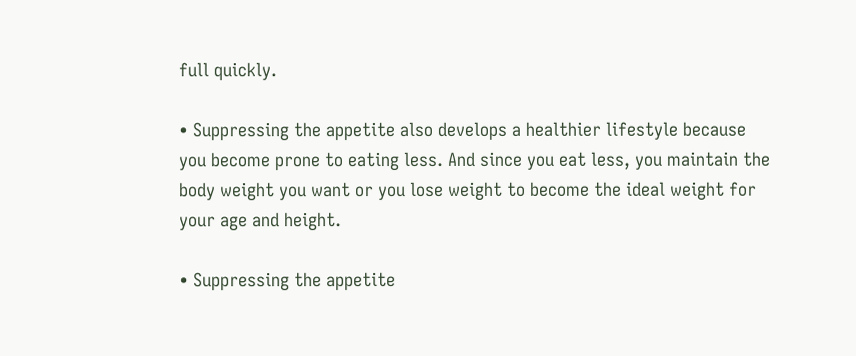full quickly.

• Suppressing the appetite also develops a healthier lifestyle because you become prone to eating less. And since you eat less, you maintain the body weight you want or you lose weight to become the ideal weight for your age and height.

• Suppressing the appetite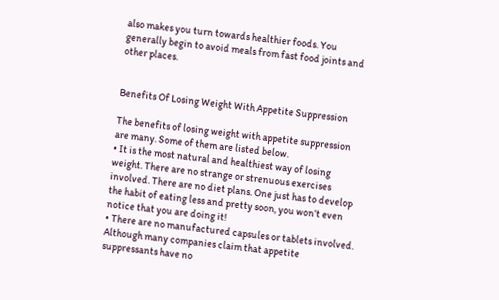also makes you turn towards healthier foods. You generally begin to avoid meals from fast food joints and other places.


Benefits Of Losing Weight With Appetite Suppression

The benefits of losing weight with appetite suppression are many. Some of them are listed below.
• It is the most natural and healthiest way of losing weight. There are no strange or strenuous exercises involved. There are no diet plans. One just has to develop the habit of eating less and pretty soon, you won’t even notice that you are doing it!
• There are no manufactured capsules or tablets involved. Although many companies claim that appetite suppressants have no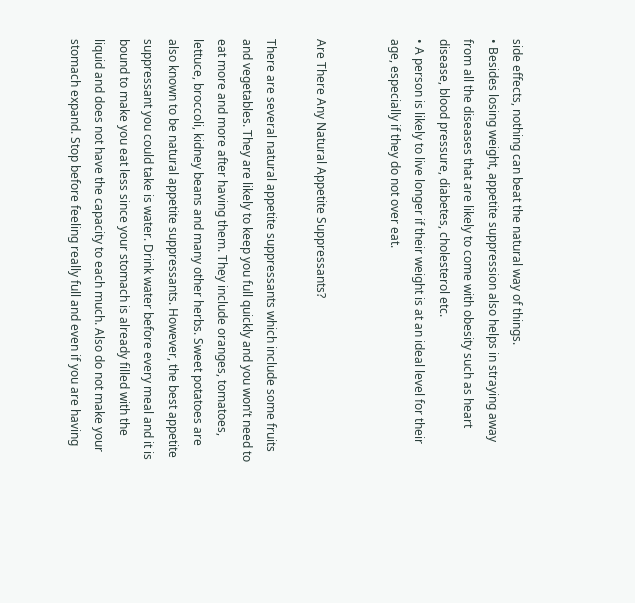side effects, nothing can beat the natural way of things.
• Besides losing weight, appetite suppression also helps in straying away from all the diseases that are likely to come with obesity such as heart disease, blood pressure, diabetes, cholesterol etc.
• A person is likely to live longer if their weight is at an ideal level for their age, especially if they do not over eat.


Are There Any Natural Appetite Suppressants?

There are several natural appetite suppressants which include some fruits and vegetables. They are likely to keep you full quickly and you won’t need to eat more and more after having them. They include oranges, tomatoes, lettuce, broccoli, kidney beans and many other herbs. Sweet potatoes are also known to be natural appetite suppressants. However, the best appetite suppressant you could take is water. Drink water before every meal and it is bound to make you eat less since your stomach is already filled with the liquid and does not have the capacity to each much. Also do not make your stomach expand. Stop before feeling really full and even if you are having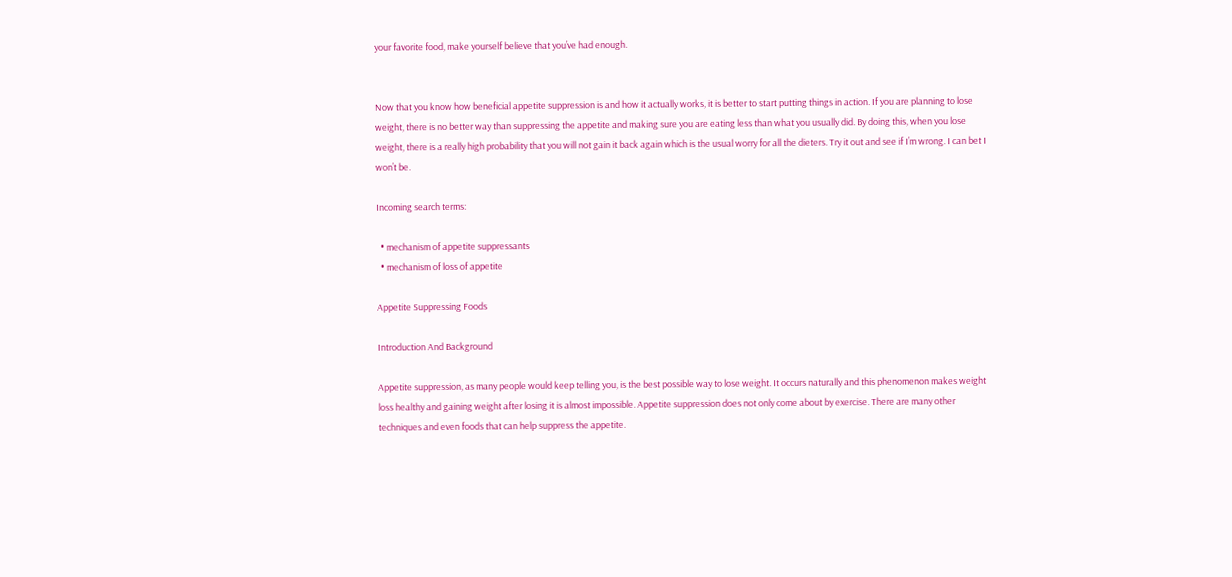your favorite food, make yourself believe that you’ve had enough.


Now that you know how beneficial appetite suppression is and how it actually works, it is better to start putting things in action. If you are planning to lose weight, there is no better way than suppressing the appetite and making sure you are eating less than what you usually did. By doing this, when you lose weight, there is a really high probability that you will not gain it back again which is the usual worry for all the dieters. Try it out and see if I’m wrong. I can bet I won’t be.

Incoming search terms:

  • mechanism of appetite suppressants
  • mechanism of loss of appetite

Appetite Suppressing Foods

Introduction And Background

Appetite suppression, as many people would keep telling you, is the best possible way to lose weight. It occurs naturally and this phenomenon makes weight loss healthy and gaining weight after losing it is almost impossible. Appetite suppression does not only come about by exercise. There are many other techniques and even foods that can help suppress the appetite.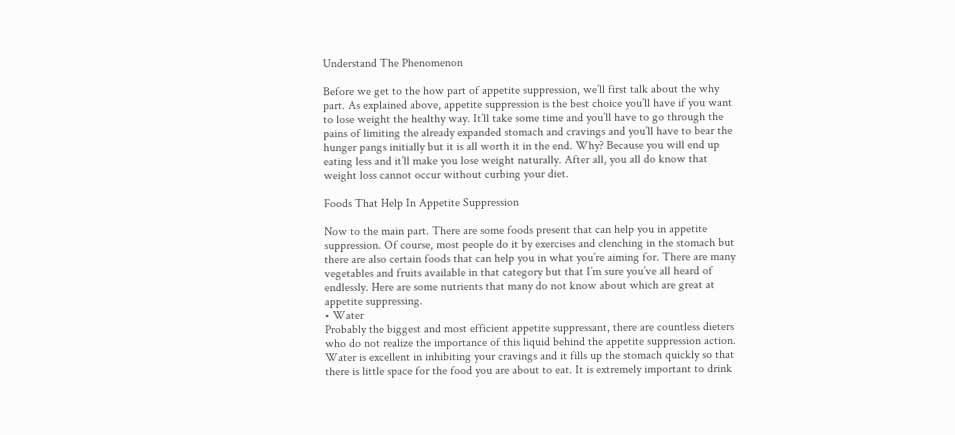Understand The Phenomenon

Before we get to the how part of appetite suppression, we’ll first talk about the why part. As explained above, appetite suppression is the best choice you’ll have if you want to lose weight the healthy way. It’ll take some time and you’ll have to go through the pains of limiting the already expanded stomach and cravings and you’ll have to bear the hunger pangs initially but it is all worth it in the end. Why? Because you will end up eating less and it’ll make you lose weight naturally. After all, you all do know that weight loss cannot occur without curbing your diet.

Foods That Help In Appetite Suppression

Now to the main part. There are some foods present that can help you in appetite suppression. Of course, most people do it by exercises and clenching in the stomach but there are also certain foods that can help you in what you’re aiming for. There are many vegetables and fruits available in that category but that I’m sure you’ve all heard of endlessly. Here are some nutrients that many do not know about which are great at appetite suppressing.
• Water
Probably the biggest and most efficient appetite suppressant, there are countless dieters who do not realize the importance of this liquid behind the appetite suppression action. Water is excellent in inhibiting your cravings and it fills up the stomach quickly so that there is little space for the food you are about to eat. It is extremely important to drink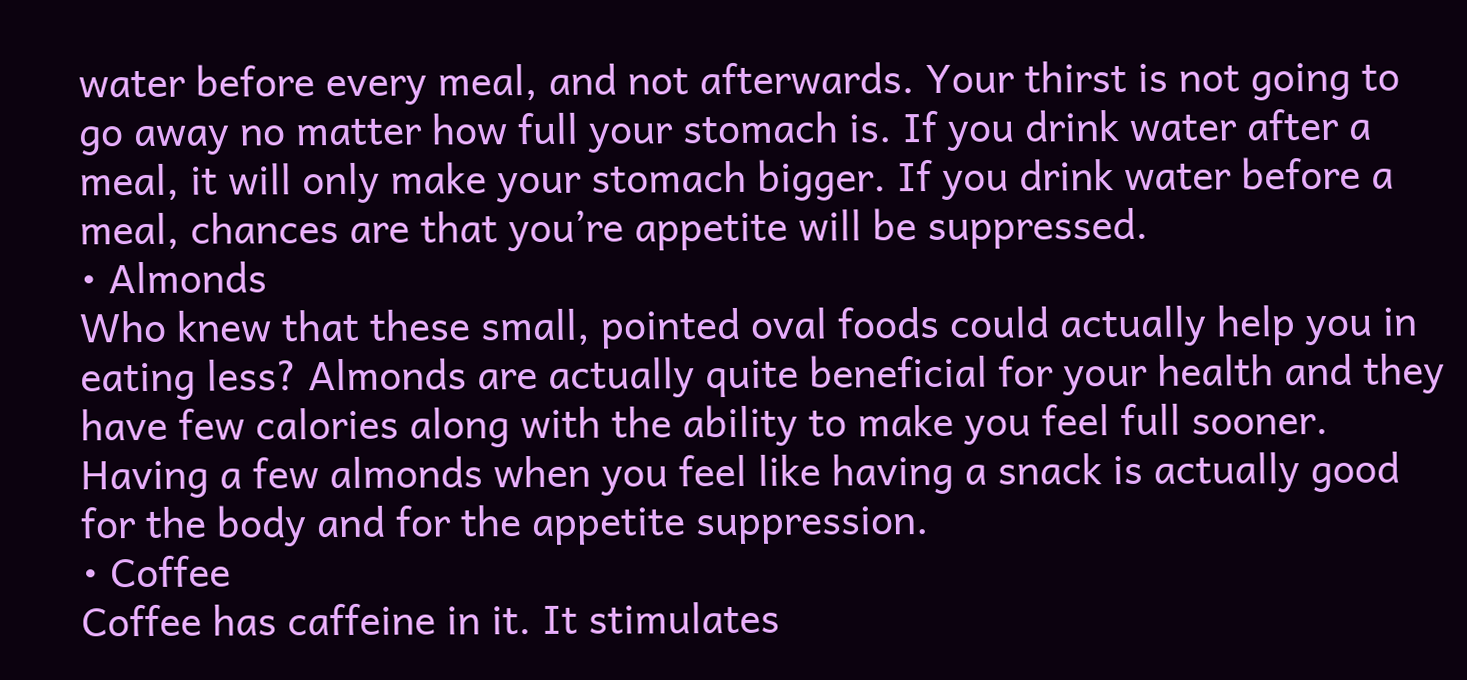water before every meal, and not afterwards. Your thirst is not going to go away no matter how full your stomach is. If you drink water after a meal, it will only make your stomach bigger. If you drink water before a meal, chances are that you’re appetite will be suppressed.
• Almonds
Who knew that these small, pointed oval foods could actually help you in eating less? Almonds are actually quite beneficial for your health and they have few calories along with the ability to make you feel full sooner. Having a few almonds when you feel like having a snack is actually good for the body and for the appetite suppression.
• Coffee
Coffee has caffeine in it. It stimulates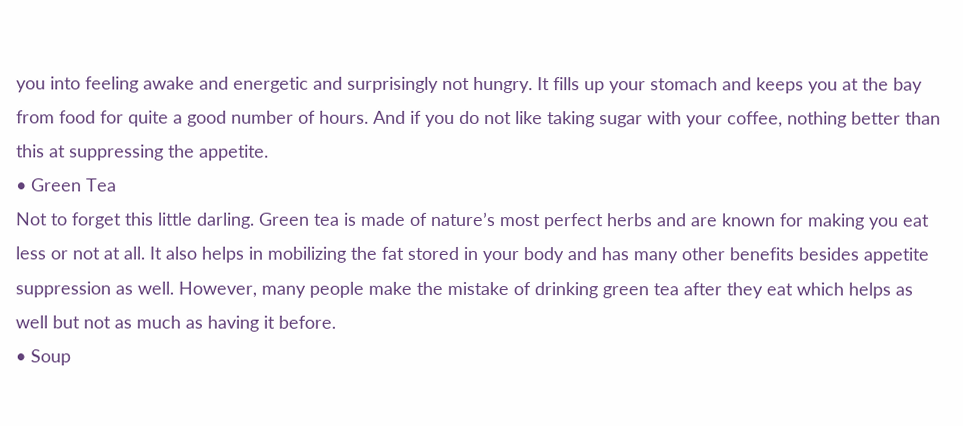you into feeling awake and energetic and surprisingly not hungry. It fills up your stomach and keeps you at the bay from food for quite a good number of hours. And if you do not like taking sugar with your coffee, nothing better than this at suppressing the appetite.
• Green Tea
Not to forget this little darling. Green tea is made of nature’s most perfect herbs and are known for making you eat less or not at all. It also helps in mobilizing the fat stored in your body and has many other benefits besides appetite suppression as well. However, many people make the mistake of drinking green tea after they eat which helps as well but not as much as having it before.
• Soup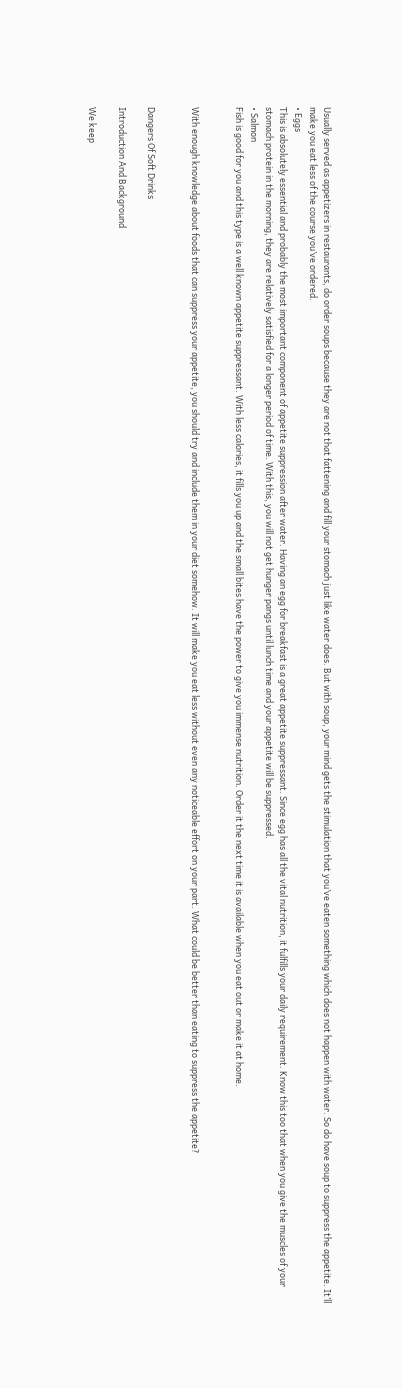Usually served as appetizers in restaurants, do order soups because they are not that fattening and fill your stomach just like water does. But with soup, your mind gets the stimulation that you’ve eaten something which does not happen with water. So do have soup to suppress the appetite. It’ll make you eat less of the course you’ve ordered.
• Eggs
This is absolutely essential and probably the most important component of appetite suppression after water. Having an egg for breakfast is a great appetite suppressant. Since egg has all the vital nutrition, it fulfills your daily requirement. Know this too that when you give the muscles of your stomach protein in the morning, they are relatively satisfied for a longer period of time. With this, you will not get hunger pangs until lunch time and your appetite will be suppressed.
• Salmon
Fish is good for you and this type is a well known appetite suppressant. With less calories, it fills you up and the small bites have the power to give you immense nutrition. Order it the next time it is available when you eat out or make it at home.


With enough knowledge about foods that can suppress your appetite, you should try and include them in your diet somehow. It will make you eat less without even any noticeable effort on your part. What could be better than eating to suppress the appetite?


Dangers Of Soft Drinks

Introduction And Background

We keep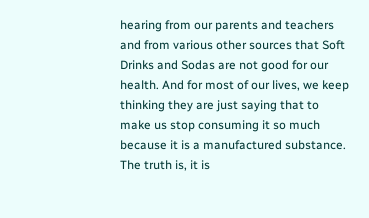hearing from our parents and teachers and from various other sources that Soft Drinks and Sodas are not good for our health. And for most of our lives, we keep thinking they are just saying that to make us stop consuming it so much because it is a manufactured substance. The truth is, it is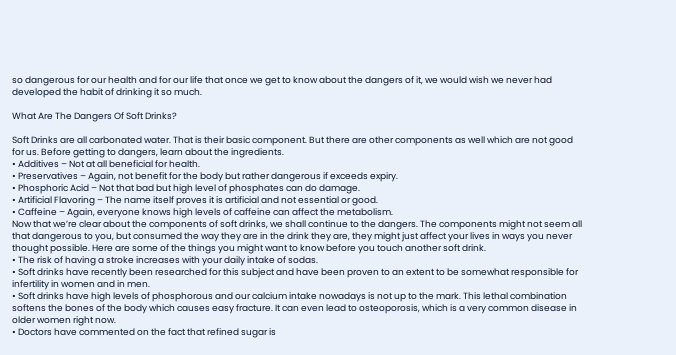so dangerous for our health and for our life that once we get to know about the dangers of it, we would wish we never had developed the habit of drinking it so much.

What Are The Dangers Of Soft Drinks?

Soft Drinks are all carbonated water. That is their basic component. But there are other components as well which are not good for us. Before getting to dangers, learn about the ingredients.
• Additives – Not at all beneficial for health.
• Preservatives – Again, not benefit for the body but rather dangerous if exceeds expiry.
• Phosphoric Acid – Not that bad but high level of phosphates can do damage.
• Artificial Flavoring – The name itself proves it is artificial and not essential or good.
• Caffeine – Again, everyone knows high levels of caffeine can affect the metabolism.
Now that we’re clear about the components of soft drinks, we shall continue to the dangers. The components might not seem all that dangerous to you, but consumed the way they are in the drink they are, they might just affect your lives in ways you never thought possible. Here are some of the things you might want to know before you touch another soft drink.
• The risk of having a stroke increases with your daily intake of sodas.
• Soft drinks have recently been researched for this subject and have been proven to an extent to be somewhat responsible for infertility in women and in men.
• Soft drinks have high levels of phosphorous and our calcium intake nowadays is not up to the mark. This lethal combination softens the bones of the body which causes easy fracture. It can even lead to osteoporosis, which is a very common disease in older women right now.
• Doctors have commented on the fact that refined sugar is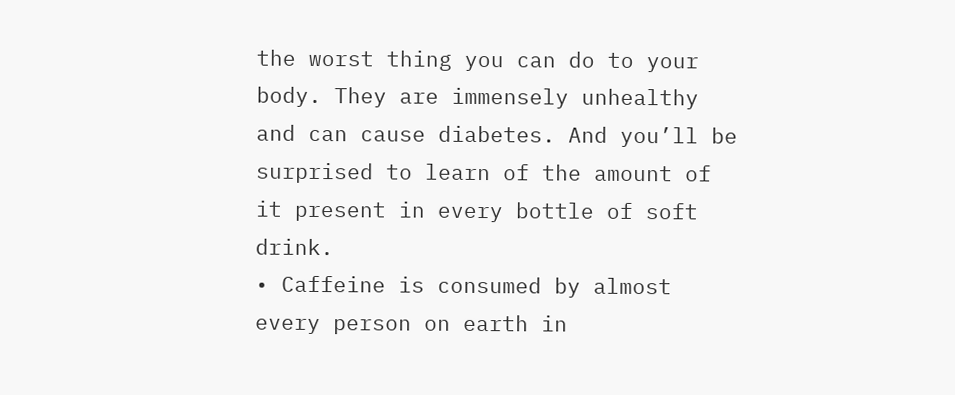the worst thing you can do to your body. They are immensely unhealthy and can cause diabetes. And you’ll be surprised to learn of the amount of it present in every bottle of soft drink.
• Caffeine is consumed by almost every person on earth in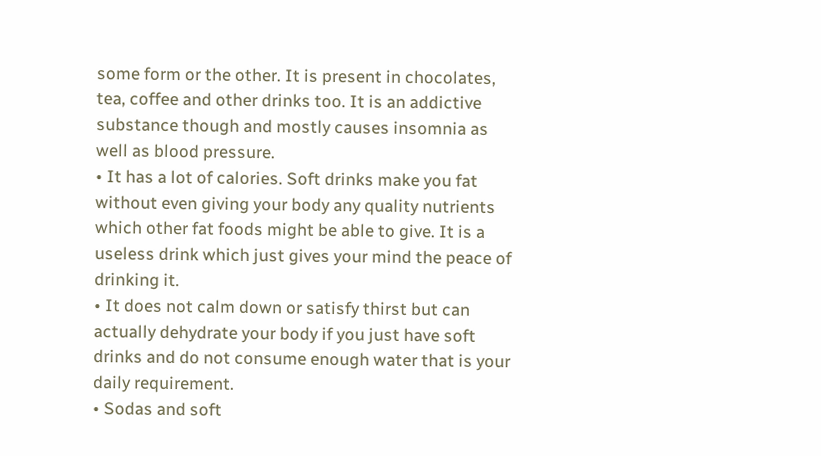some form or the other. It is present in chocolates, tea, coffee and other drinks too. It is an addictive substance though and mostly causes insomnia as well as blood pressure.
• It has a lot of calories. Soft drinks make you fat without even giving your body any quality nutrients which other fat foods might be able to give. It is a useless drink which just gives your mind the peace of drinking it.
• It does not calm down or satisfy thirst but can actually dehydrate your body if you just have soft drinks and do not consume enough water that is your daily requirement.
• Sodas and soft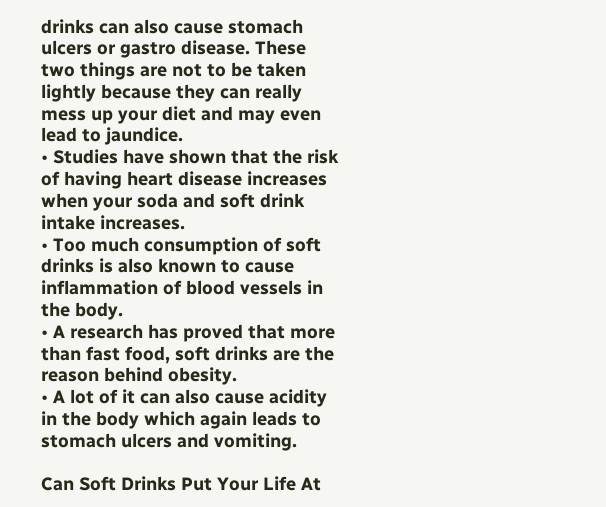drinks can also cause stomach ulcers or gastro disease. These two things are not to be taken lightly because they can really mess up your diet and may even lead to jaundice.
• Studies have shown that the risk of having heart disease increases when your soda and soft drink intake increases.
• Too much consumption of soft drinks is also known to cause inflammation of blood vessels in the body.
• A research has proved that more than fast food, soft drinks are the reason behind obesity.
• A lot of it can also cause acidity in the body which again leads to stomach ulcers and vomiting.

Can Soft Drinks Put Your Life At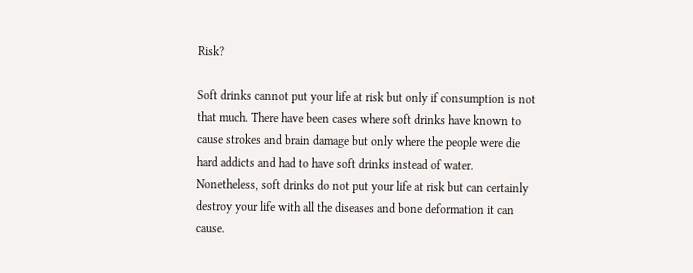Risk?

Soft drinks cannot put your life at risk but only if consumption is not that much. There have been cases where soft drinks have known to cause strokes and brain damage but only where the people were die hard addicts and had to have soft drinks instead of water. Nonetheless, soft drinks do not put your life at risk but can certainly destroy your life with all the diseases and bone deformation it can cause.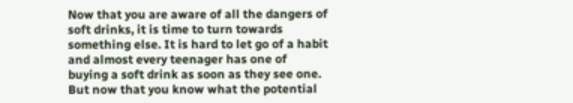Now that you are aware of all the dangers of soft drinks, it is time to turn towards something else. It is hard to let go of a habit and almost every teenager has one of buying a soft drink as soon as they see one. But now that you know what the potential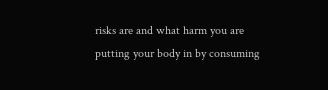risks are and what harm you are putting your body in by consuming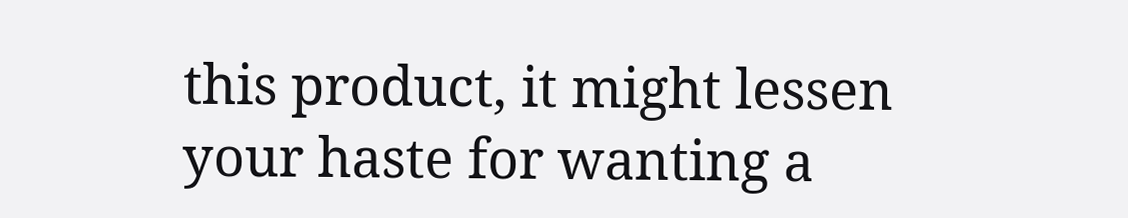this product, it might lessen your haste for wanting a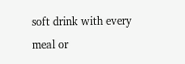soft drink with every meal or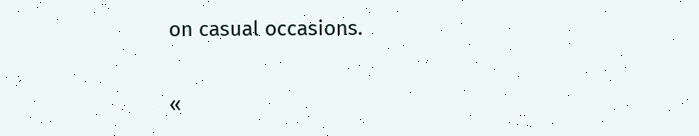on casual occasions.

«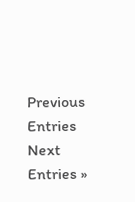Previous Entries Next Entries »